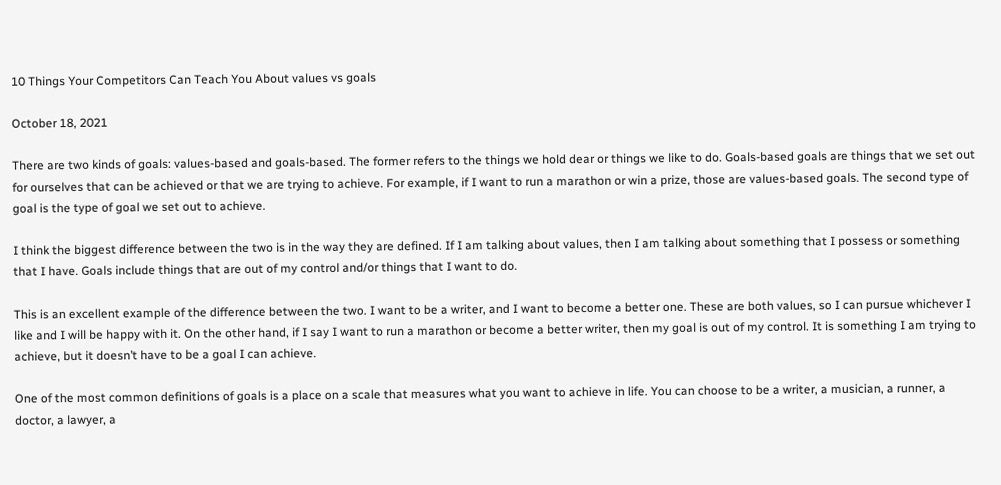10 Things Your Competitors Can Teach You About values vs goals

October 18, 2021

There are two kinds of goals: values-based and goals-based. The former refers to the things we hold dear or things we like to do. Goals-based goals are things that we set out for ourselves that can be achieved or that we are trying to achieve. For example, if I want to run a marathon or win a prize, those are values-based goals. The second type of goal is the type of goal we set out to achieve.

I think the biggest difference between the two is in the way they are defined. If I am talking about values, then I am talking about something that I possess or something that I have. Goals include things that are out of my control and/or things that I want to do.

This is an excellent example of the difference between the two. I want to be a writer, and I want to become a better one. These are both values, so I can pursue whichever I like and I will be happy with it. On the other hand, if I say I want to run a marathon or become a better writer, then my goal is out of my control. It is something I am trying to achieve, but it doesn’t have to be a goal I can achieve.

One of the most common definitions of goals is a place on a scale that measures what you want to achieve in life. You can choose to be a writer, a musician, a runner, a doctor, a lawyer, a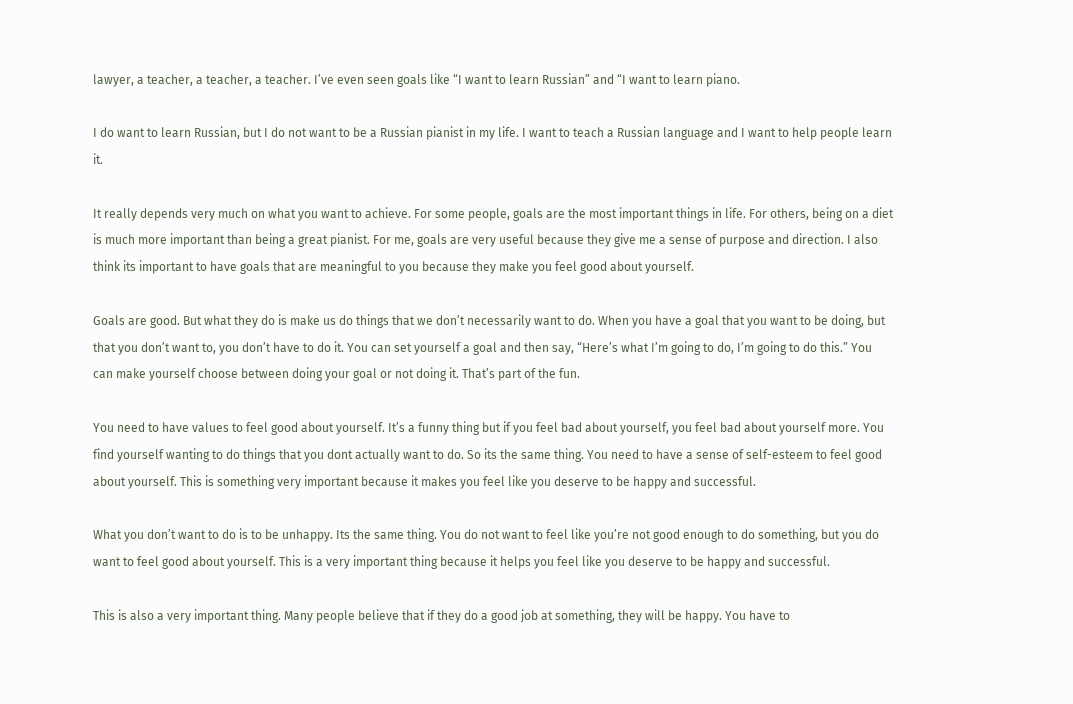lawyer, a teacher, a teacher, a teacher. I’ve even seen goals like “I want to learn Russian” and “I want to learn piano.

I do want to learn Russian, but I do not want to be a Russian pianist in my life. I want to teach a Russian language and I want to help people learn it.

It really depends very much on what you want to achieve. For some people, goals are the most important things in life. For others, being on a diet is much more important than being a great pianist. For me, goals are very useful because they give me a sense of purpose and direction. I also think its important to have goals that are meaningful to you because they make you feel good about yourself.

Goals are good. But what they do is make us do things that we don’t necessarily want to do. When you have a goal that you want to be doing, but that you don’t want to, you don’t have to do it. You can set yourself a goal and then say, “Here’s what I’m going to do, I’m going to do this.” You can make yourself choose between doing your goal or not doing it. That’s part of the fun.

You need to have values to feel good about yourself. It’s a funny thing but if you feel bad about yourself, you feel bad about yourself more. You find yourself wanting to do things that you dont actually want to do. So its the same thing. You need to have a sense of self-esteem to feel good about yourself. This is something very important because it makes you feel like you deserve to be happy and successful.

What you don’t want to do is to be unhappy. Its the same thing. You do not want to feel like you’re not good enough to do something, but you do want to feel good about yourself. This is a very important thing because it helps you feel like you deserve to be happy and successful.

This is also a very important thing. Many people believe that if they do a good job at something, they will be happy. You have to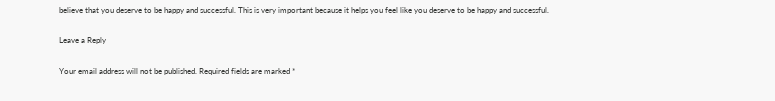believe that you deserve to be happy and successful. This is very important because it helps you feel like you deserve to be happy and successful.

Leave a Reply

Your email address will not be published. Required fields are marked *